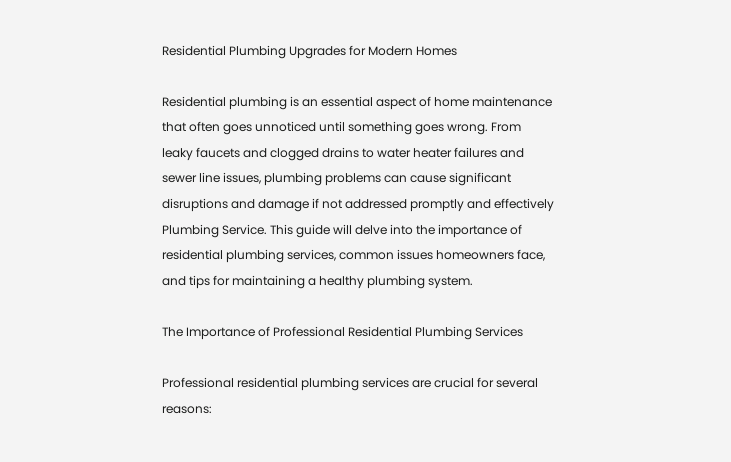Residential Plumbing Upgrades for Modern Homes

Residential plumbing is an essential aspect of home maintenance that often goes unnoticed until something goes wrong. From leaky faucets and clogged drains to water heater failures and sewer line issues, plumbing problems can cause significant disruptions and damage if not addressed promptly and effectively Plumbing Service. This guide will delve into the importance of residential plumbing services, common issues homeowners face, and tips for maintaining a healthy plumbing system.

The Importance of Professional Residential Plumbing Services

Professional residential plumbing services are crucial for several reasons: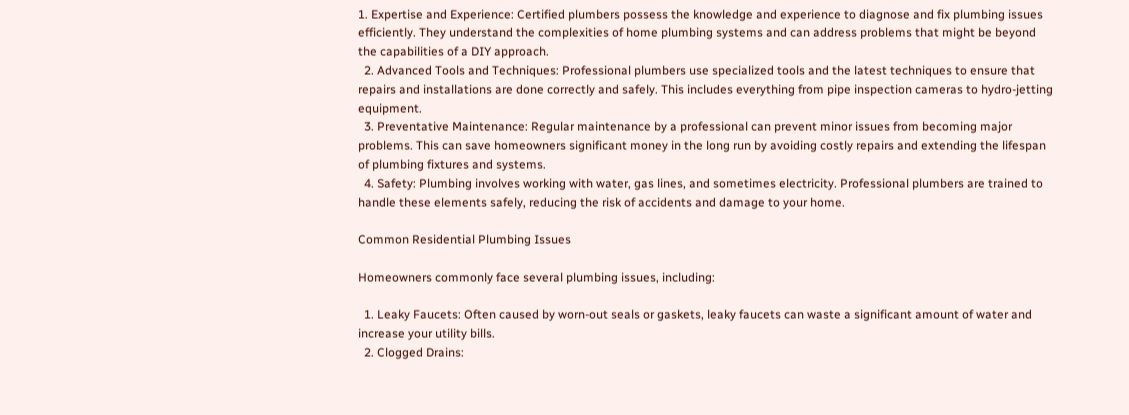1. Expertise and Experience: Certified plumbers possess the knowledge and experience to diagnose and fix plumbing issues efficiently. They understand the complexities of home plumbing systems and can address problems that might be beyond the capabilities of a DIY approach.
  2. Advanced Tools and Techniques: Professional plumbers use specialized tools and the latest techniques to ensure that repairs and installations are done correctly and safely. This includes everything from pipe inspection cameras to hydro-jetting equipment.
  3. Preventative Maintenance: Regular maintenance by a professional can prevent minor issues from becoming major problems. This can save homeowners significant money in the long run by avoiding costly repairs and extending the lifespan of plumbing fixtures and systems.
  4. Safety: Plumbing involves working with water, gas lines, and sometimes electricity. Professional plumbers are trained to handle these elements safely, reducing the risk of accidents and damage to your home.

Common Residential Plumbing Issues

Homeowners commonly face several plumbing issues, including:

  1. Leaky Faucets: Often caused by worn-out seals or gaskets, leaky faucets can waste a significant amount of water and increase your utility bills.
  2. Clogged Drains: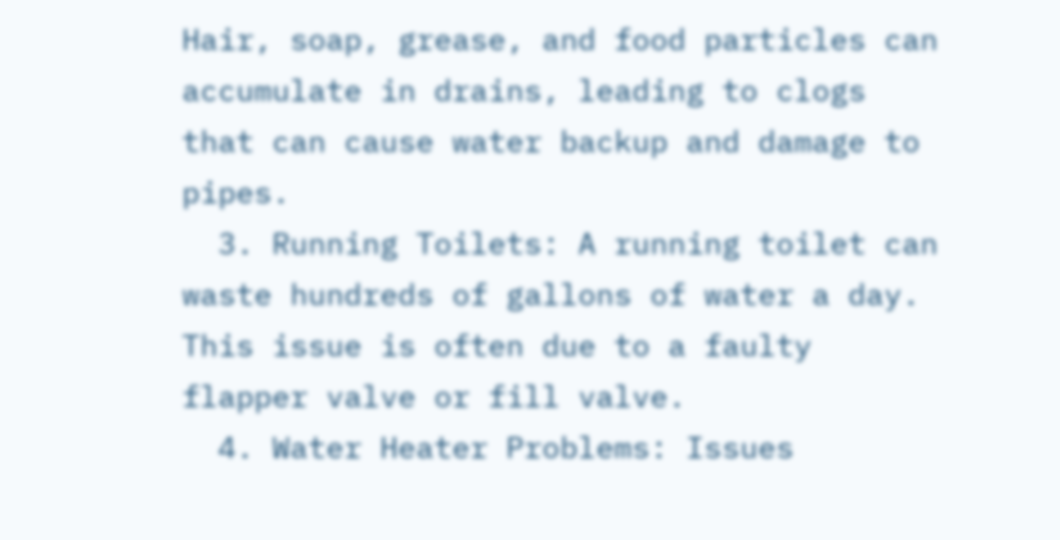Hair, soap, grease, and food particles can accumulate in drains, leading to clogs that can cause water backup and damage to pipes.
  3. Running Toilets: A running toilet can waste hundreds of gallons of water a day. This issue is often due to a faulty flapper valve or fill valve.
  4. Water Heater Problems: Issues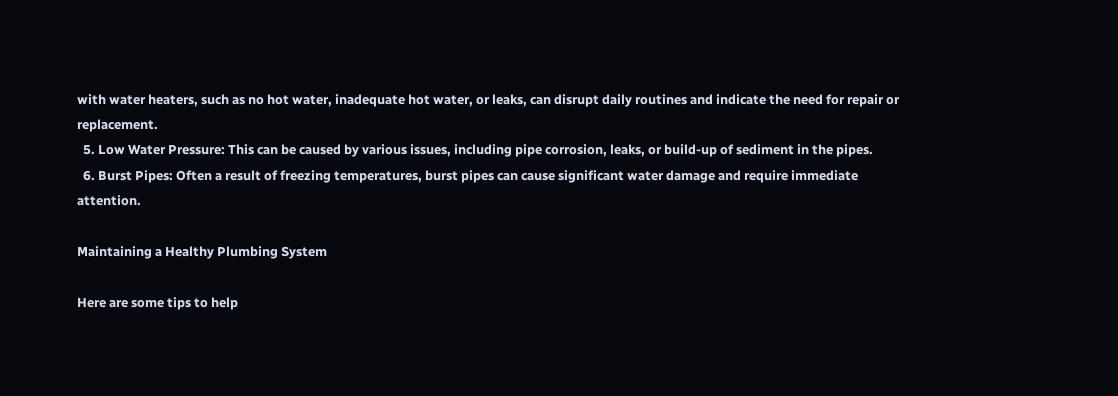with water heaters, such as no hot water, inadequate hot water, or leaks, can disrupt daily routines and indicate the need for repair or replacement.
  5. Low Water Pressure: This can be caused by various issues, including pipe corrosion, leaks, or build-up of sediment in the pipes.
  6. Burst Pipes: Often a result of freezing temperatures, burst pipes can cause significant water damage and require immediate attention.

Maintaining a Healthy Plumbing System

Here are some tips to help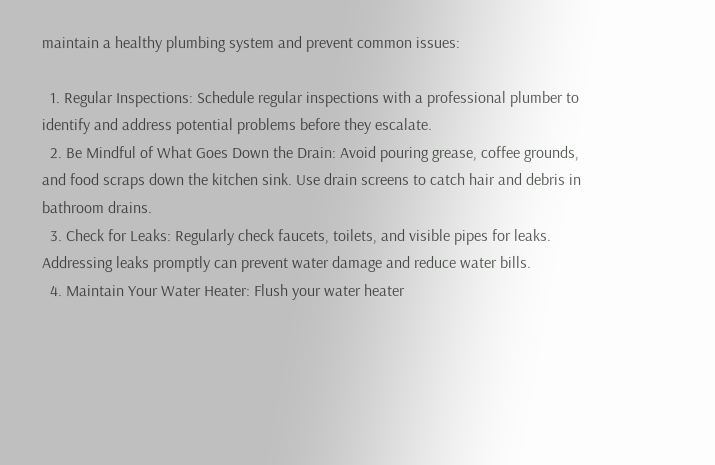maintain a healthy plumbing system and prevent common issues:

  1. Regular Inspections: Schedule regular inspections with a professional plumber to identify and address potential problems before they escalate.
  2. Be Mindful of What Goes Down the Drain: Avoid pouring grease, coffee grounds, and food scraps down the kitchen sink. Use drain screens to catch hair and debris in bathroom drains.
  3. Check for Leaks: Regularly check faucets, toilets, and visible pipes for leaks. Addressing leaks promptly can prevent water damage and reduce water bills.
  4. Maintain Your Water Heater: Flush your water heater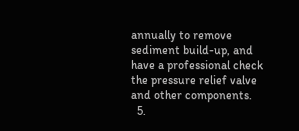annually to remove sediment build-up, and have a professional check the pressure relief valve and other components.
  5.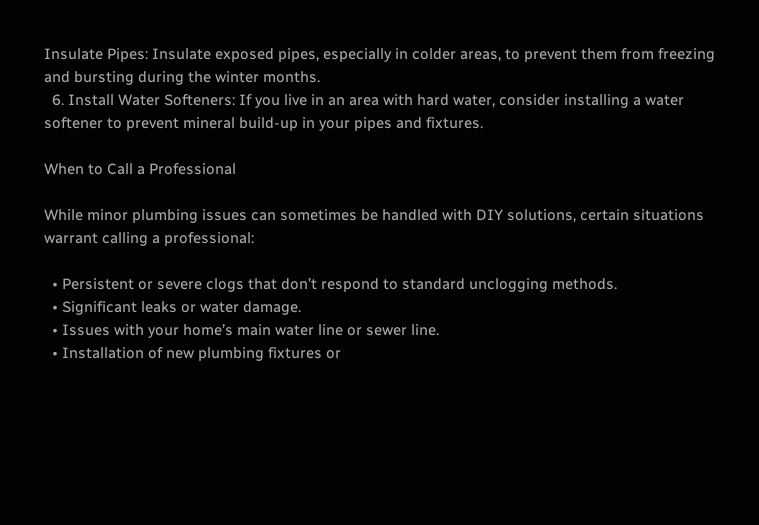Insulate Pipes: Insulate exposed pipes, especially in colder areas, to prevent them from freezing and bursting during the winter months.
  6. Install Water Softeners: If you live in an area with hard water, consider installing a water softener to prevent mineral build-up in your pipes and fixtures.

When to Call a Professional

While minor plumbing issues can sometimes be handled with DIY solutions, certain situations warrant calling a professional:

  • Persistent or severe clogs that don’t respond to standard unclogging methods.
  • Significant leaks or water damage.
  • Issues with your home’s main water line or sewer line.
  • Installation of new plumbing fixtures or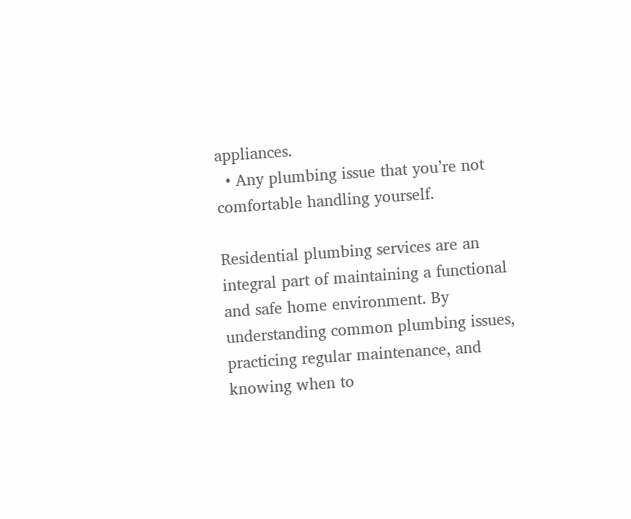appliances.
  • Any plumbing issue that you’re not comfortable handling yourself.

Residential plumbing services are an integral part of maintaining a functional and safe home environment. By understanding common plumbing issues, practicing regular maintenance, and knowing when to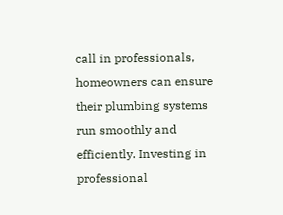call in professionals, homeowners can ensure their plumbing systems run smoothly and efficiently. Investing in professional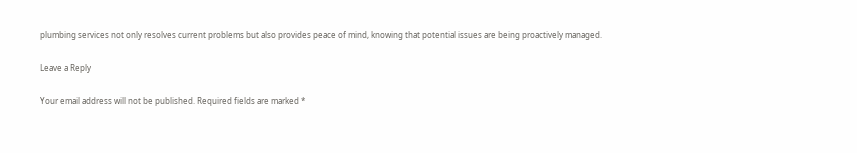plumbing services not only resolves current problems but also provides peace of mind, knowing that potential issues are being proactively managed.

Leave a Reply

Your email address will not be published. Required fields are marked *